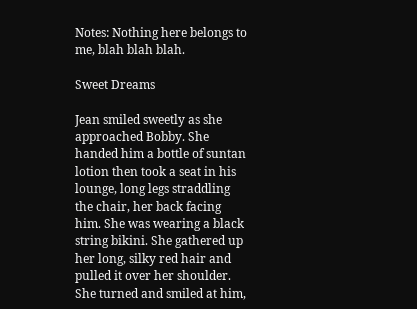Notes: Nothing here belongs to me, blah blah blah.

Sweet Dreams

Jean smiled sweetly as she approached Bobby. She handed him a bottle of suntan lotion then took a seat in his lounge, long legs straddling the chair, her back facing him. She was wearing a black string bikini. She gathered up her long, silky red hair and pulled it over her shoulder. She turned and smiled at him,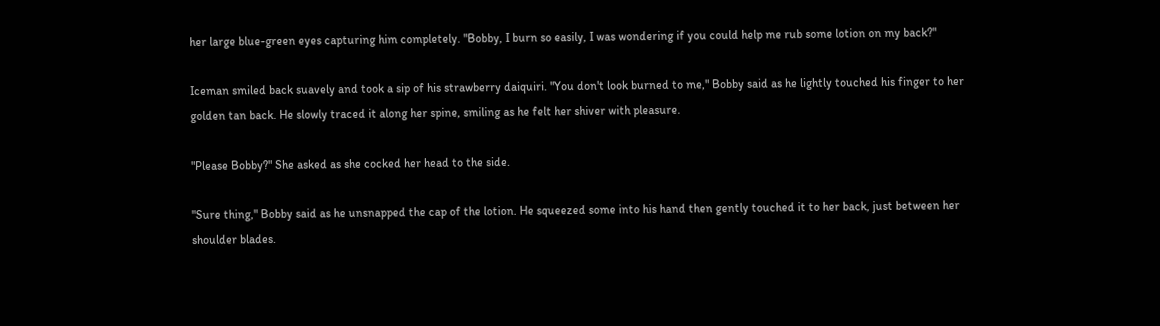her large blue-green eyes capturing him completely. "Bobby, I burn so easily, I was wondering if you could help me rub some lotion on my back?"

Iceman smiled back suavely and took a sip of his strawberry daiquiri. "You don't look burned to me," Bobby said as he lightly touched his finger to her golden tan back. He slowly traced it along her spine, smiling as he felt her shiver with pleasure.

"Please Bobby?" She asked as she cocked her head to the side.

"Sure thing," Bobby said as he unsnapped the cap of the lotion. He squeezed some into his hand then gently touched it to her back, just between her shoulder blades.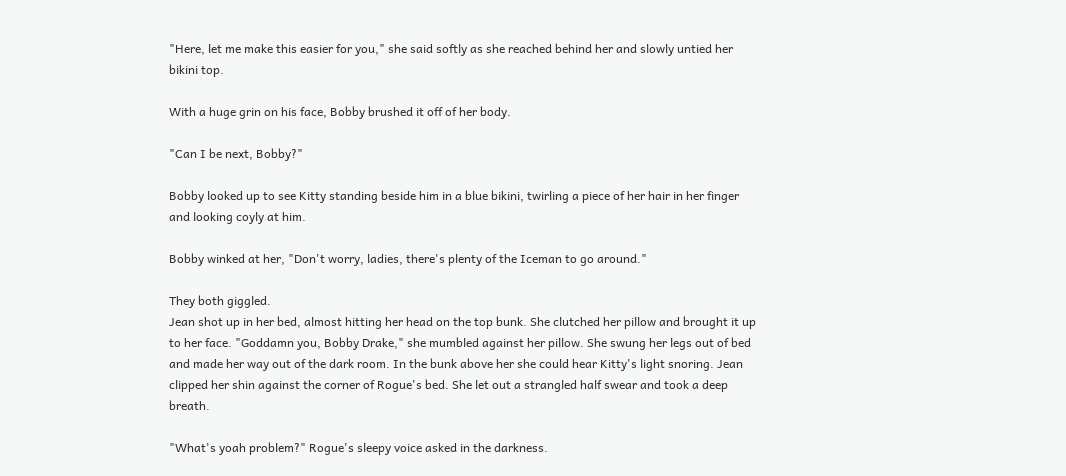"Here, let me make this easier for you," she said softly as she reached behind her and slowly untied her bikini top.

With a huge grin on his face, Bobby brushed it off of her body.

"Can I be next, Bobby?"

Bobby looked up to see Kitty standing beside him in a blue bikini, twirling a piece of her hair in her finger and looking coyly at him.

Bobby winked at her, "Don't worry, ladies, there's plenty of the Iceman to go around."

They both giggled.
Jean shot up in her bed, almost hitting her head on the top bunk. She clutched her pillow and brought it up to her face. "Goddamn you, Bobby Drake," she mumbled against her pillow. She swung her legs out of bed and made her way out of the dark room. In the bunk above her she could hear Kitty's light snoring. Jean clipped her shin against the corner of Rogue's bed. She let out a strangled half swear and took a deep breath.

"What's yoah problem?" Rogue's sleepy voice asked in the darkness.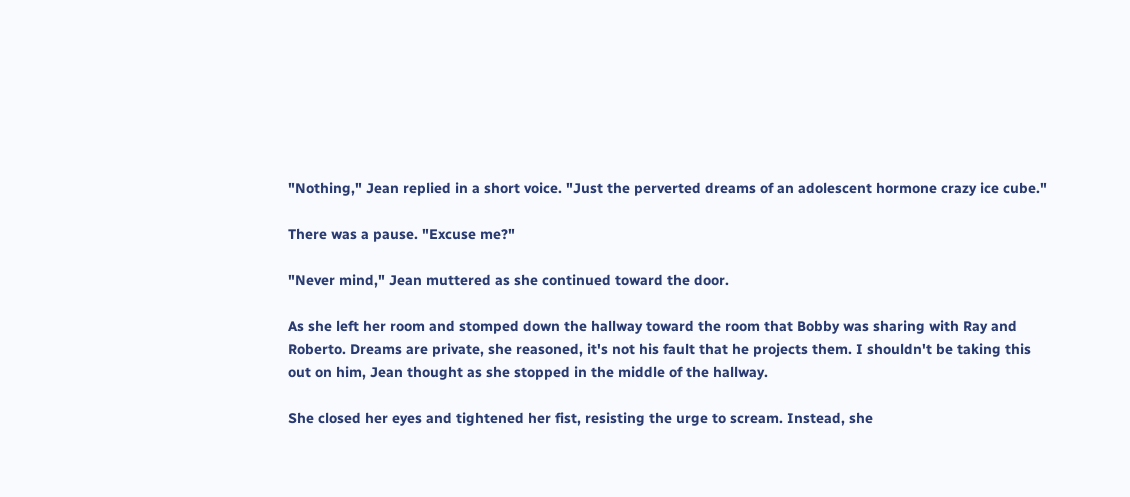"Nothing," Jean replied in a short voice. "Just the perverted dreams of an adolescent hormone crazy ice cube."

There was a pause. "Excuse me?"

"Never mind," Jean muttered as she continued toward the door.

As she left her room and stomped down the hallway toward the room that Bobby was sharing with Ray and Roberto. Dreams are private, she reasoned, it's not his fault that he projects them. I shouldn't be taking this out on him, Jean thought as she stopped in the middle of the hallway.

She closed her eyes and tightened her fist, resisting the urge to scream. Instead, she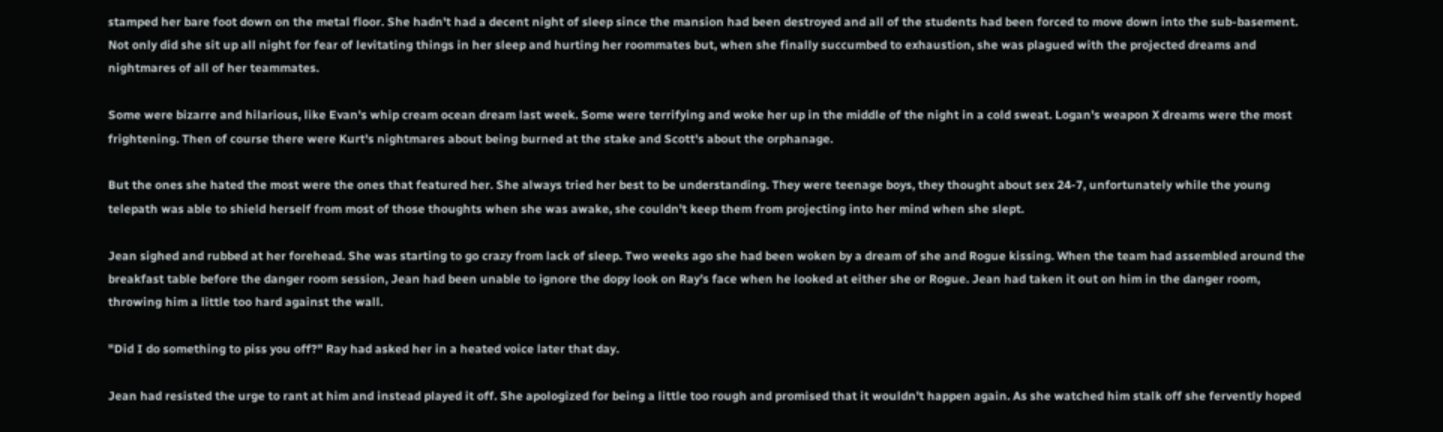stamped her bare foot down on the metal floor. She hadn't had a decent night of sleep since the mansion had been destroyed and all of the students had been forced to move down into the sub-basement. Not only did she sit up all night for fear of levitating things in her sleep and hurting her roommates but, when she finally succumbed to exhaustion, she was plagued with the projected dreams and nightmares of all of her teammates.

Some were bizarre and hilarious, like Evan's whip cream ocean dream last week. Some were terrifying and woke her up in the middle of the night in a cold sweat. Logan's weapon X dreams were the most frightening. Then of course there were Kurt's nightmares about being burned at the stake and Scott's about the orphanage.

But the ones she hated the most were the ones that featured her. She always tried her best to be understanding. They were teenage boys, they thought about sex 24-7, unfortunately while the young telepath was able to shield herself from most of those thoughts when she was awake, she couldn't keep them from projecting into her mind when she slept.

Jean sighed and rubbed at her forehead. She was starting to go crazy from lack of sleep. Two weeks ago she had been woken by a dream of she and Rogue kissing. When the team had assembled around the breakfast table before the danger room session, Jean had been unable to ignore the dopy look on Ray's face when he looked at either she or Rogue. Jean had taken it out on him in the danger room, throwing him a little too hard against the wall.

"Did I do something to piss you off?" Ray had asked her in a heated voice later that day.

Jean had resisted the urge to rant at him and instead played it off. She apologized for being a little too rough and promised that it wouldn't happen again. As she watched him stalk off she fervently hoped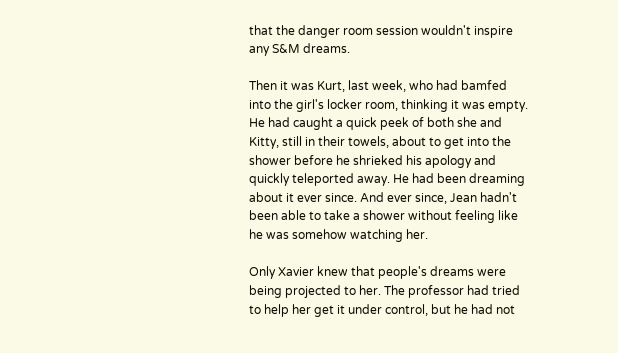that the danger room session wouldn't inspire any S&M dreams.

Then it was Kurt, last week, who had bamfed into the girl's locker room, thinking it was empty. He had caught a quick peek of both she and Kitty, still in their towels, about to get into the shower before he shrieked his apology and quickly teleported away. He had been dreaming about it ever since. And ever since, Jean hadn't been able to take a shower without feeling like he was somehow watching her.

Only Xavier knew that people's dreams were being projected to her. The professor had tried to help her get it under control, but he had not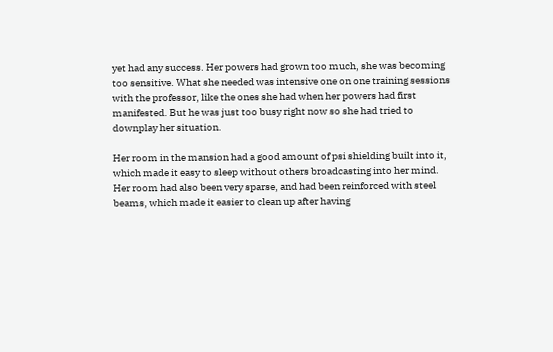yet had any success. Her powers had grown too much, she was becoming too sensitive. What she needed was intensive one on one training sessions with the professor, like the ones she had when her powers had first manifested. But he was just too busy right now so she had tried to downplay her situation.

Her room in the mansion had a good amount of psi shielding built into it, which made it easy to sleep without others broadcasting into her mind. Her room had also been very sparse, and had been reinforced with steel beams, which made it easier to clean up after having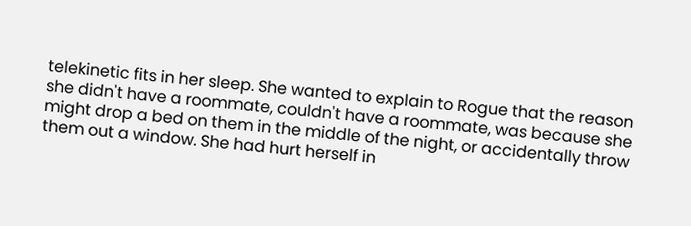telekinetic fits in her sleep. She wanted to explain to Rogue that the reason she didn't have a roommate, couldn't have a roommate, was because she might drop a bed on them in the middle of the night, or accidentally throw them out a window. She had hurt herself in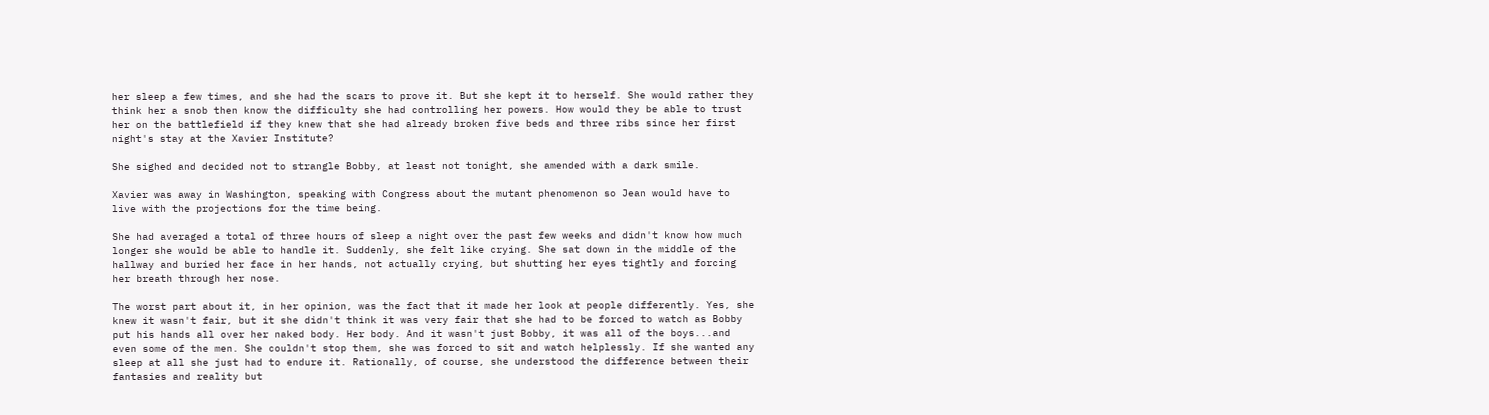her sleep a few times, and she had the scars to prove it. But she kept it to herself. She would rather they think her a snob then know the difficulty she had controlling her powers. How would they be able to trust her on the battlefield if they knew that she had already broken five beds and three ribs since her first night's stay at the Xavier Institute?

She sighed and decided not to strangle Bobby, at least not tonight, she amended with a dark smile.

Xavier was away in Washington, speaking with Congress about the mutant phenomenon so Jean would have to live with the projections for the time being.

She had averaged a total of three hours of sleep a night over the past few weeks and didn't know how much longer she would be able to handle it. Suddenly, she felt like crying. She sat down in the middle of the hallway and buried her face in her hands, not actually crying, but shutting her eyes tightly and forcing her breath through her nose.

The worst part about it, in her opinion, was the fact that it made her look at people differently. Yes, she knew it wasn't fair, but it she didn't think it was very fair that she had to be forced to watch as Bobby put his hands all over her naked body. Her body. And it wasn't just Bobby, it was all of the boys...and even some of the men. She couldn't stop them, she was forced to sit and watch helplessly. If she wanted any sleep at all she just had to endure it. Rationally, of course, she understood the difference between their fantasies and reality but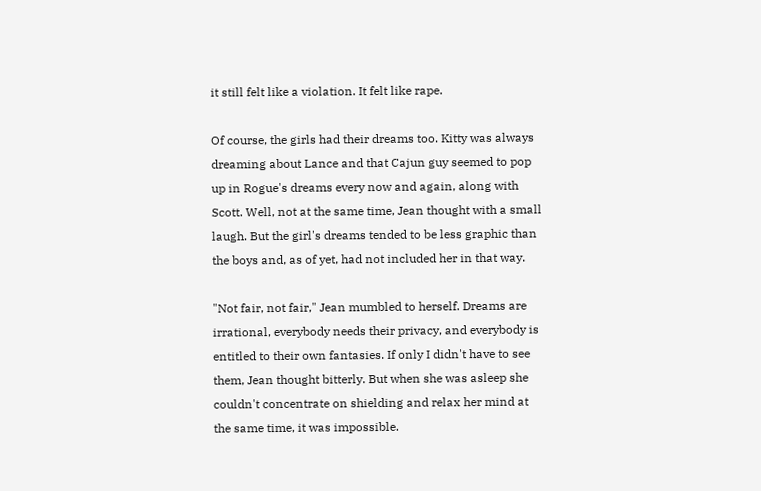it still felt like a violation. It felt like rape.

Of course, the girls had their dreams too. Kitty was always dreaming about Lance and that Cajun guy seemed to pop up in Rogue's dreams every now and again, along with Scott. Well, not at the same time, Jean thought with a small laugh. But the girl's dreams tended to be less graphic than the boys and, as of yet, had not included her in that way.

"Not fair, not fair," Jean mumbled to herself. Dreams are irrational, everybody needs their privacy, and everybody is entitled to their own fantasies. If only I didn't have to see them, Jean thought bitterly. But when she was asleep she couldn't concentrate on shielding and relax her mind at the same time, it was impossible.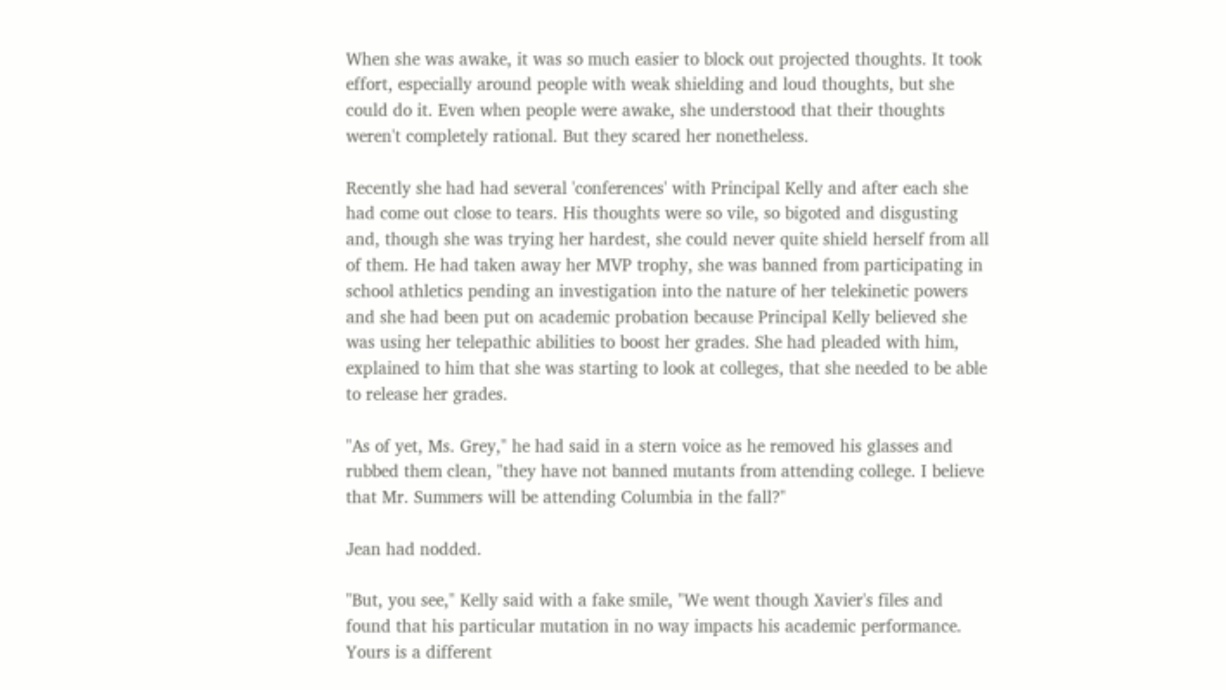When she was awake, it was so much easier to block out projected thoughts. It took effort, especially around people with weak shielding and loud thoughts, but she could do it. Even when people were awake, she understood that their thoughts weren't completely rational. But they scared her nonetheless.

Recently she had had several 'conferences' with Principal Kelly and after each she had come out close to tears. His thoughts were so vile, so bigoted and disgusting and, though she was trying her hardest, she could never quite shield herself from all of them. He had taken away her MVP trophy, she was banned from participating in school athletics pending an investigation into the nature of her telekinetic powers and she had been put on academic probation because Principal Kelly believed she was using her telepathic abilities to boost her grades. She had pleaded with him, explained to him that she was starting to look at colleges, that she needed to be able to release her grades.

"As of yet, Ms. Grey," he had said in a stern voice as he removed his glasses and rubbed them clean, "they have not banned mutants from attending college. I believe that Mr. Summers will be attending Columbia in the fall?"

Jean had nodded.

"But, you see," Kelly said with a fake smile, "We went though Xavier's files and found that his particular mutation in no way impacts his academic performance. Yours is a different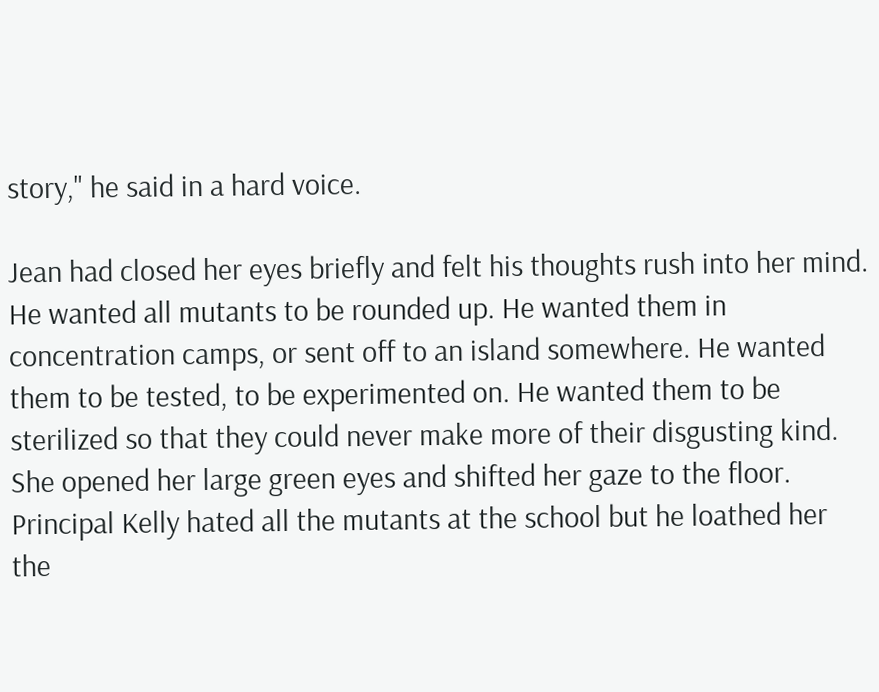story," he said in a hard voice.

Jean had closed her eyes briefly and felt his thoughts rush into her mind. He wanted all mutants to be rounded up. He wanted them in concentration camps, or sent off to an island somewhere. He wanted them to be tested, to be experimented on. He wanted them to be sterilized so that they could never make more of their disgusting kind. She opened her large green eyes and shifted her gaze to the floor. Principal Kelly hated all the mutants at the school but he loathed her the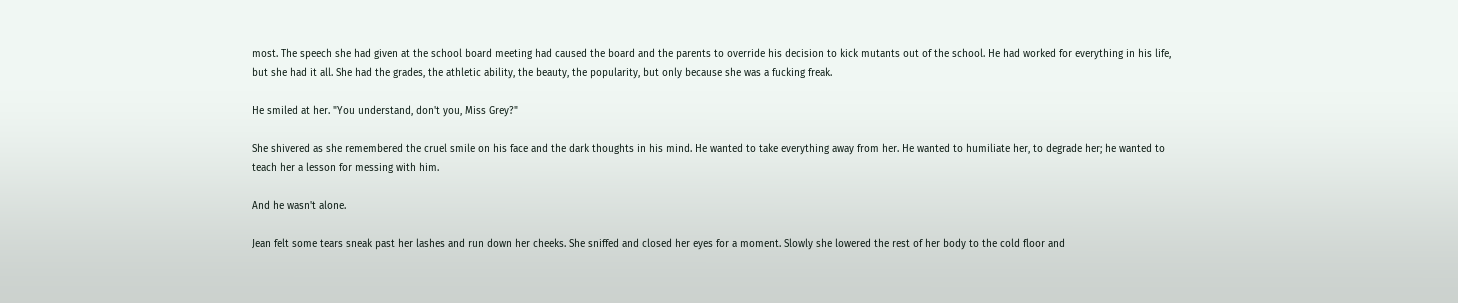most. The speech she had given at the school board meeting had caused the board and the parents to override his decision to kick mutants out of the school. He had worked for everything in his life, but she had it all. She had the grades, the athletic ability, the beauty, the popularity, but only because she was a fucking freak.

He smiled at her. "You understand, don't you, Miss Grey?"

She shivered as she remembered the cruel smile on his face and the dark thoughts in his mind. He wanted to take everything away from her. He wanted to humiliate her, to degrade her; he wanted to teach her a lesson for messing with him.

And he wasn't alone.

Jean felt some tears sneak past her lashes and run down her cheeks. She sniffed and closed her eyes for a moment. Slowly she lowered the rest of her body to the cold floor and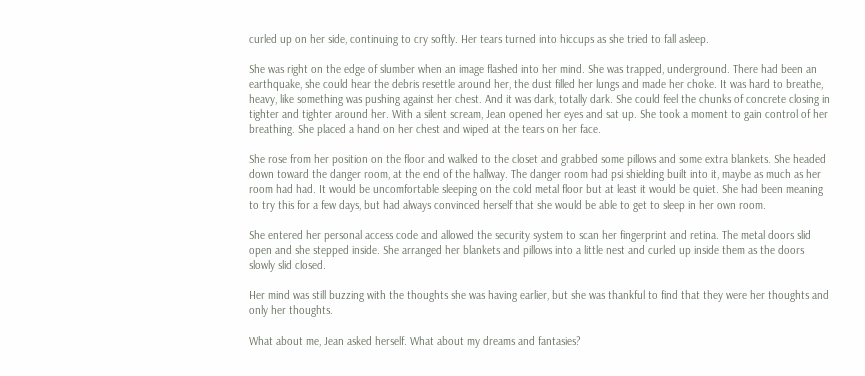curled up on her side, continuing to cry softly. Her tears turned into hiccups as she tried to fall asleep.

She was right on the edge of slumber when an image flashed into her mind. She was trapped, underground. There had been an earthquake, she could hear the debris resettle around her, the dust filled her lungs and made her choke. It was hard to breathe, heavy, like something was pushing against her chest. And it was dark, totally dark. She could feel the chunks of concrete closing in tighter and tighter around her. With a silent scream, Jean opened her eyes and sat up. She took a moment to gain control of her breathing. She placed a hand on her chest and wiped at the tears on her face.

She rose from her position on the floor and walked to the closet and grabbed some pillows and some extra blankets. She headed down toward the danger room, at the end of the hallway. The danger room had psi shielding built into it, maybe as much as her room had had. It would be uncomfortable sleeping on the cold metal floor but at least it would be quiet. She had been meaning to try this for a few days, but had always convinced herself that she would be able to get to sleep in her own room.

She entered her personal access code and allowed the security system to scan her fingerprint and retina. The metal doors slid open and she stepped inside. She arranged her blankets and pillows into a little nest and curled up inside them as the doors slowly slid closed.

Her mind was still buzzing with the thoughts she was having earlier, but she was thankful to find that they were her thoughts and only her thoughts.

What about me, Jean asked herself. What about my dreams and fantasies?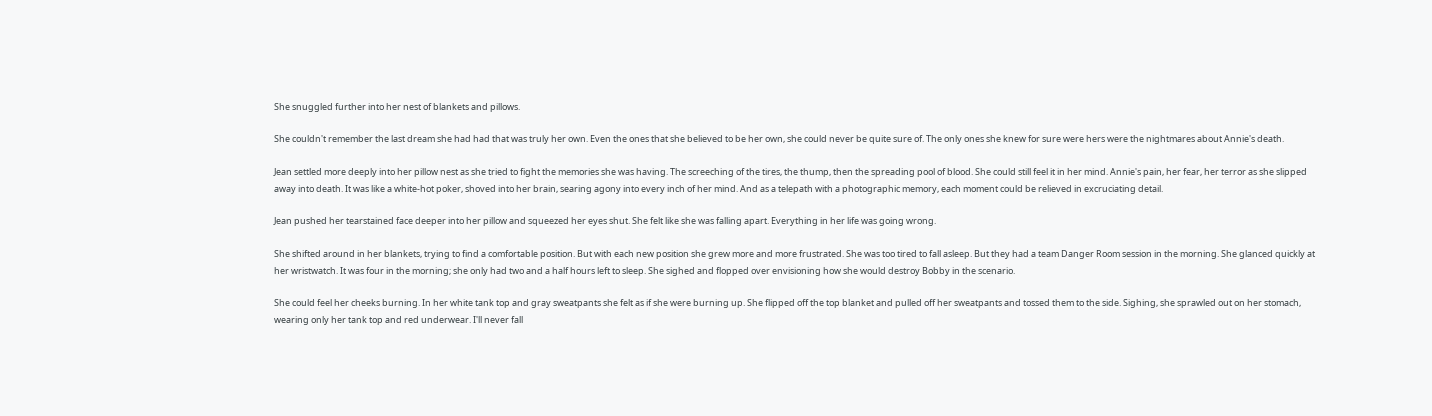She snuggled further into her nest of blankets and pillows.

She couldn't remember the last dream she had had that was truly her own. Even the ones that she believed to be her own, she could never be quite sure of. The only ones she knew for sure were hers were the nightmares about Annie's death.

Jean settled more deeply into her pillow nest as she tried to fight the memories she was having. The screeching of the tires, the thump, then the spreading pool of blood. She could still feel it in her mind. Annie's pain, her fear, her terror as she slipped away into death. It was like a white-hot poker, shoved into her brain, searing agony into every inch of her mind. And as a telepath with a photographic memory, each moment could be relieved in excruciating detail.

Jean pushed her tearstained face deeper into her pillow and squeezed her eyes shut. She felt like she was falling apart. Everything in her life was going wrong.

She shifted around in her blankets, trying to find a comfortable position. But with each new position she grew more and more frustrated. She was too tired to fall asleep. But they had a team Danger Room session in the morning. She glanced quickly at her wristwatch. It was four in the morning; she only had two and a half hours left to sleep. She sighed and flopped over envisioning how she would destroy Bobby in the scenario.

She could feel her cheeks burning. In her white tank top and gray sweatpants she felt as if she were burning up. She flipped off the top blanket and pulled off her sweatpants and tossed them to the side. Sighing, she sprawled out on her stomach, wearing only her tank top and red underwear. I'll never fall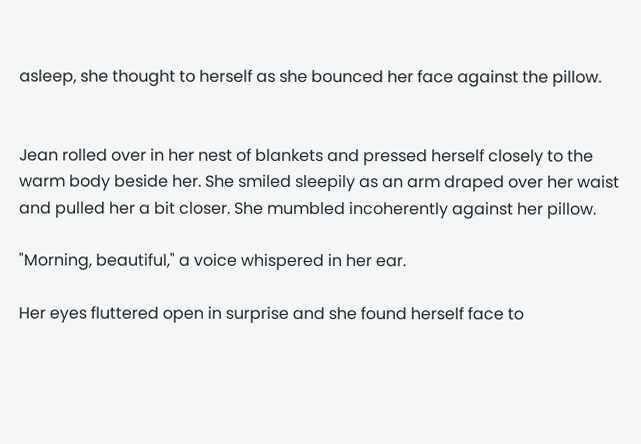asleep, she thought to herself as she bounced her face against the pillow.


Jean rolled over in her nest of blankets and pressed herself closely to the warm body beside her. She smiled sleepily as an arm draped over her waist and pulled her a bit closer. She mumbled incoherently against her pillow.

"Morning, beautiful," a voice whispered in her ear.

Her eyes fluttered open in surprise and she found herself face to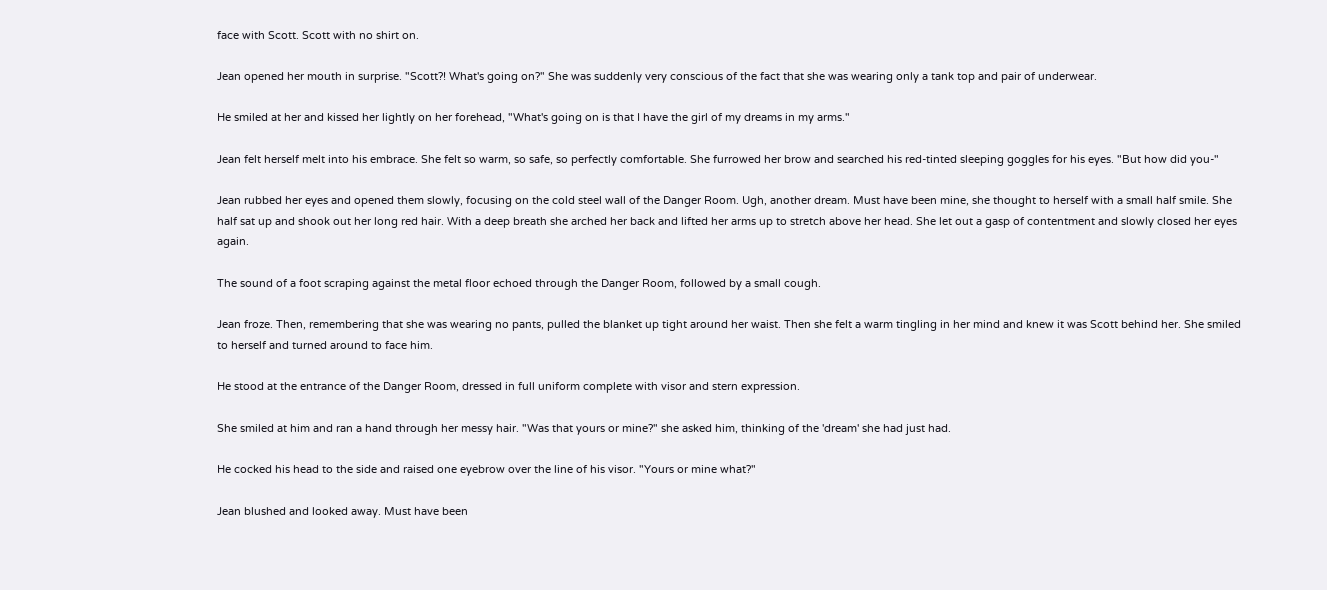face with Scott. Scott with no shirt on.

Jean opened her mouth in surprise. "Scott?! What's going on?" She was suddenly very conscious of the fact that she was wearing only a tank top and pair of underwear.

He smiled at her and kissed her lightly on her forehead, "What's going on is that I have the girl of my dreams in my arms."

Jean felt herself melt into his embrace. She felt so warm, so safe, so perfectly comfortable. She furrowed her brow and searched his red-tinted sleeping goggles for his eyes. "But how did you-"

Jean rubbed her eyes and opened them slowly, focusing on the cold steel wall of the Danger Room. Ugh, another dream. Must have been mine, she thought to herself with a small half smile. She half sat up and shook out her long red hair. With a deep breath she arched her back and lifted her arms up to stretch above her head. She let out a gasp of contentment and slowly closed her eyes again.

The sound of a foot scraping against the metal floor echoed through the Danger Room, followed by a small cough.

Jean froze. Then, remembering that she was wearing no pants, pulled the blanket up tight around her waist. Then she felt a warm tingling in her mind and knew it was Scott behind her. She smiled to herself and turned around to face him.

He stood at the entrance of the Danger Room, dressed in full uniform complete with visor and stern expression.

She smiled at him and ran a hand through her messy hair. "Was that yours or mine?" she asked him, thinking of the 'dream' she had just had.

He cocked his head to the side and raised one eyebrow over the line of his visor. "Yours or mine what?"

Jean blushed and looked away. Must have been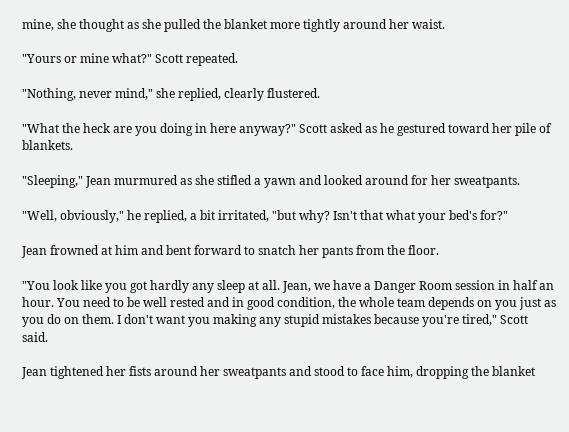mine, she thought as she pulled the blanket more tightly around her waist.

"Yours or mine what?" Scott repeated.

"Nothing, never mind," she replied, clearly flustered.

"What the heck are you doing in here anyway?" Scott asked as he gestured toward her pile of blankets.

"Sleeping," Jean murmured as she stifled a yawn and looked around for her sweatpants.

"Well, obviously," he replied, a bit irritated, "but why? Isn't that what your bed's for?"

Jean frowned at him and bent forward to snatch her pants from the floor.

"You look like you got hardly any sleep at all. Jean, we have a Danger Room session in half an hour. You need to be well rested and in good condition, the whole team depends on you just as you do on them. I don't want you making any stupid mistakes because you're tired," Scott said.

Jean tightened her fists around her sweatpants and stood to face him, dropping the blanket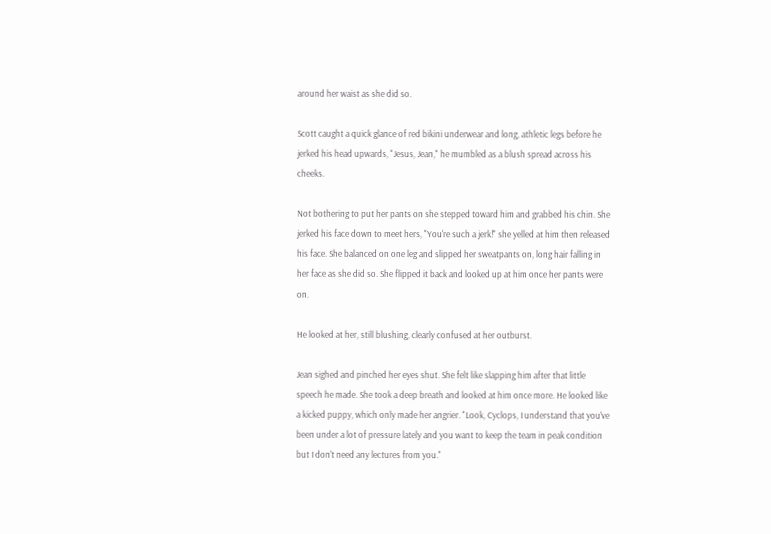around her waist as she did so.

Scott caught a quick glance of red bikini underwear and long, athletic legs before he jerked his head upwards, "Jesus, Jean," he mumbled as a blush spread across his cheeks.

Not bothering to put her pants on she stepped toward him and grabbed his chin. She jerked his face down to meet hers, "You're such a jerk!" she yelled at him then released his face. She balanced on one leg and slipped her sweatpants on, long hair falling in her face as she did so. She flipped it back and looked up at him once her pants were on.

He looked at her, still blushing, clearly confused at her outburst.

Jean sighed and pinched her eyes shut. She felt like slapping him after that little speech he made. She took a deep breath and looked at him once more. He looked like a kicked puppy, which only made her angrier. "Look, Cyclops, I understand that you've been under a lot of pressure lately and you want to keep the team in peak condition but I don't need any lectures from you."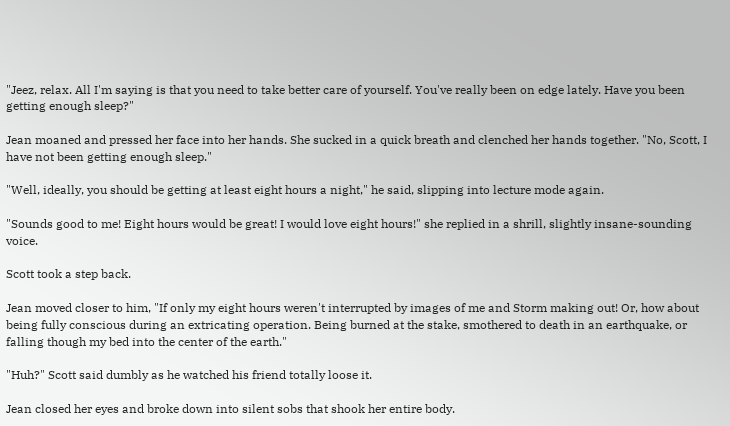"Jeez, relax. All I'm saying is that you need to take better care of yourself. You've really been on edge lately. Have you been getting enough sleep?"

Jean moaned and pressed her face into her hands. She sucked in a quick breath and clenched her hands together. "No, Scott, I have not been getting enough sleep."

"Well, ideally, you should be getting at least eight hours a night," he said, slipping into lecture mode again.

"Sounds good to me! Eight hours would be great! I would love eight hours!" she replied in a shrill, slightly insane-sounding voice.

Scott took a step back.

Jean moved closer to him, "If only my eight hours weren't interrupted by images of me and Storm making out! Or, how about being fully conscious during an extricating operation. Being burned at the stake, smothered to death in an earthquake, or falling though my bed into the center of the earth."

"Huh?" Scott said dumbly as he watched his friend totally loose it.

Jean closed her eyes and broke down into silent sobs that shook her entire body.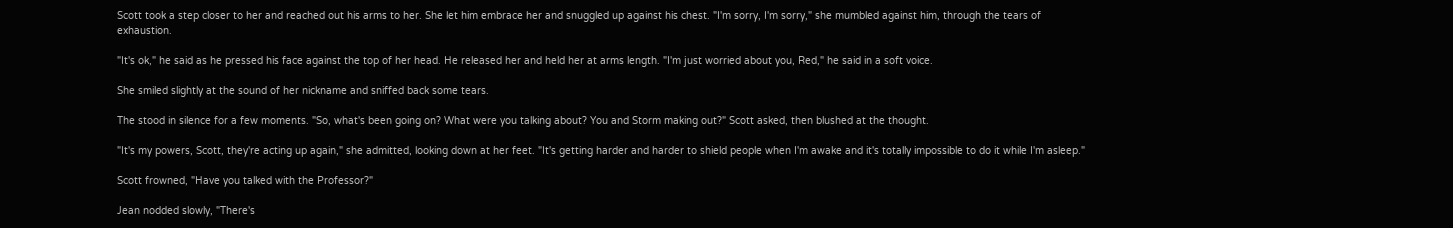Scott took a step closer to her and reached out his arms to her. She let him embrace her and snuggled up against his chest. "I'm sorry, I'm sorry," she mumbled against him, through the tears of exhaustion.

"It's ok," he said as he pressed his face against the top of her head. He released her and held her at arms length. "I'm just worried about you, Red," he said in a soft voice.

She smiled slightly at the sound of her nickname and sniffed back some tears.

The stood in silence for a few moments. "So, what's been going on? What were you talking about? You and Storm making out?" Scott asked, then blushed at the thought.

"It's my powers, Scott, they're acting up again," she admitted, looking down at her feet. "It's getting harder and harder to shield people when I'm awake and it's totally impossible to do it while I'm asleep."

Scott frowned, "Have you talked with the Professor?"

Jean nodded slowly, "There's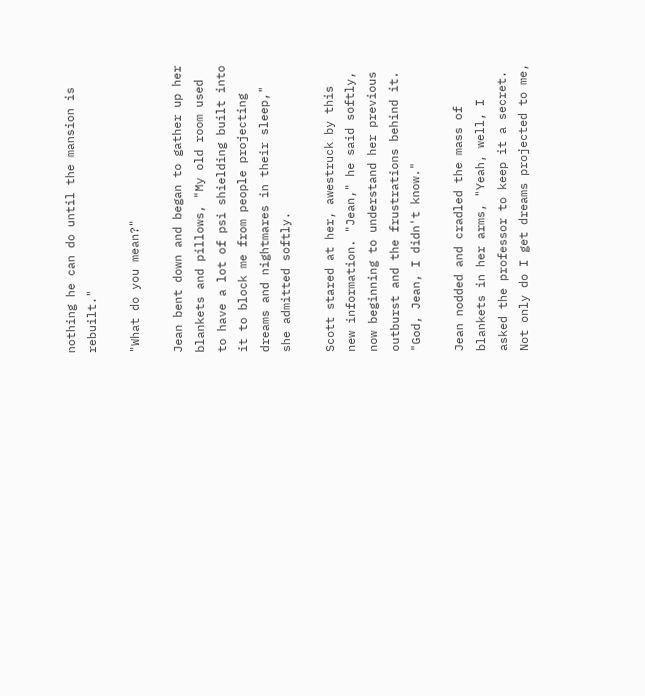nothing he can do until the mansion is rebuilt."

"What do you mean?"

Jean bent down and began to gather up her blankets and pillows, "My old room used to have a lot of psi shielding built into it to block me from people projecting dreams and nightmares in their sleep," she admitted softly.

Scott stared at her, awestruck by this new information. "Jean," he said softly, now beginning to understand her previous outburst and the frustrations behind it. "God, Jean, I didn't know."

Jean nodded and cradled the mass of blankets in her arms, "Yeah, well, I asked the professor to keep it a secret. Not only do I get dreams projected to me,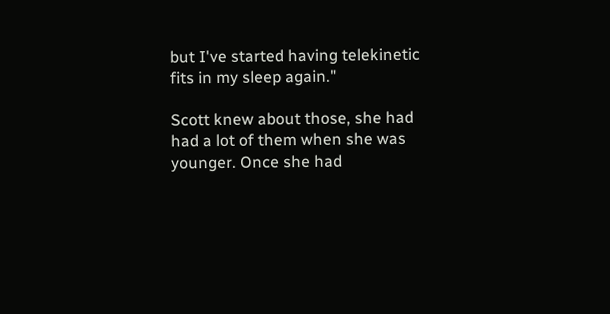but I've started having telekinetic fits in my sleep again."

Scott knew about those, she had had a lot of them when she was younger. Once she had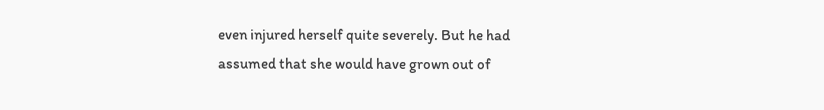even injured herself quite severely. But he had assumed that she would have grown out of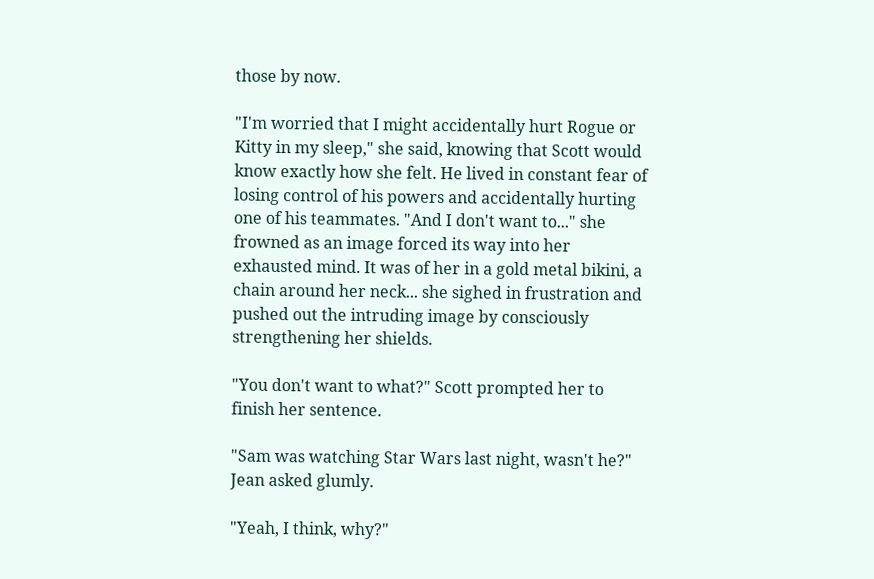those by now.

"I'm worried that I might accidentally hurt Rogue or Kitty in my sleep," she said, knowing that Scott would know exactly how she felt. He lived in constant fear of losing control of his powers and accidentally hurting one of his teammates. "And I don't want to..." she frowned as an image forced its way into her exhausted mind. It was of her in a gold metal bikini, a chain around her neck... she sighed in frustration and pushed out the intruding image by consciously strengthening her shields.

"You don't want to what?" Scott prompted her to finish her sentence.

"Sam was watching Star Wars last night, wasn't he?" Jean asked glumly.

"Yeah, I think, why?"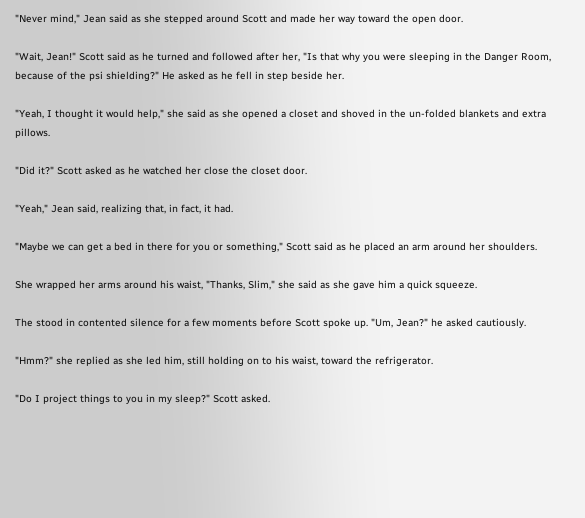"Never mind," Jean said as she stepped around Scott and made her way toward the open door.

"Wait, Jean!" Scott said as he turned and followed after her, "Is that why you were sleeping in the Danger Room, because of the psi shielding?" He asked as he fell in step beside her.

"Yeah, I thought it would help," she said as she opened a closet and shoved in the un-folded blankets and extra pillows.

"Did it?" Scott asked as he watched her close the closet door.

"Yeah," Jean said, realizing that, in fact, it had.

"Maybe we can get a bed in there for you or something," Scott said as he placed an arm around her shoulders.

She wrapped her arms around his waist, "Thanks, Slim," she said as she gave him a quick squeeze.

The stood in contented silence for a few moments before Scott spoke up. "Um, Jean?" he asked cautiously.

"Hmm?" she replied as she led him, still holding on to his waist, toward the refrigerator.

"Do I project things to you in my sleep?" Scott asked.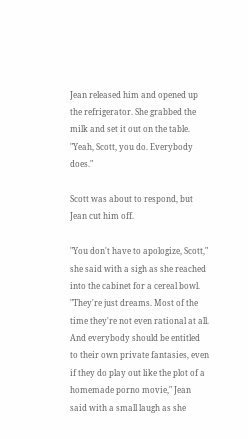Jean released him and opened up the refrigerator. She grabbed the milk and set it out on the table. "Yeah, Scott, you do. Everybody does."

Scott was about to respond, but Jean cut him off.

"You don't have to apologize, Scott," she said with a sigh as she reached into the cabinet for a cereal bowl. "They're just dreams. Most of the time they're not even rational at all. And everybody should be entitled to their own private fantasies, even if they do play out like the plot of a homemade porno movie," Jean said with a small laugh as she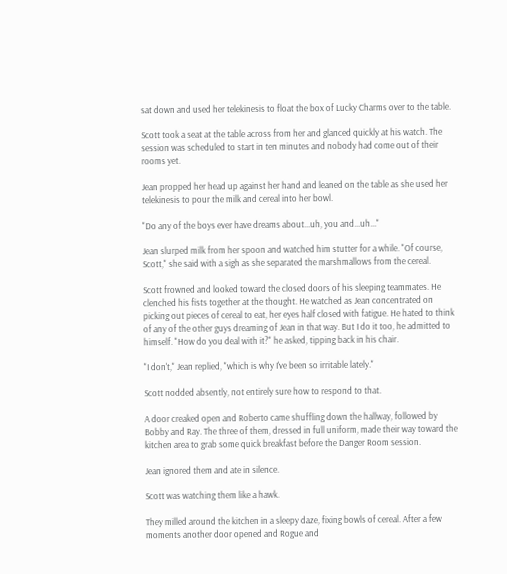sat down and used her telekinesis to float the box of Lucky Charms over to the table.

Scott took a seat at the table across from her and glanced quickly at his watch. The session was scheduled to start in ten minutes and nobody had come out of their rooms yet.

Jean propped her head up against her hand and leaned on the table as she used her telekinesis to pour the milk and cereal into her bowl.

"Do any of the boys ever have dreams about...uh, you and...uh..."

Jean slurped milk from her spoon and watched him stutter for a while. "Of course, Scott," she said with a sigh as she separated the marshmallows from the cereal.

Scott frowned and looked toward the closed doors of his sleeping teammates. He clenched his fists together at the thought. He watched as Jean concentrated on picking out pieces of cereal to eat, her eyes half closed with fatigue. He hated to think of any of the other guys dreaming of Jean in that way. But I do it too, he admitted to himself. "How do you deal with it?" he asked, tipping back in his chair.

"I don't," Jean replied, "which is why I've been so irritable lately."

Scott nodded absently, not entirely sure how to respond to that.

A door creaked open and Roberto came shuffling down the hallway, followed by Bobby and Ray. The three of them, dressed in full uniform, made their way toward the kitchen area to grab some quick breakfast before the Danger Room session.

Jean ignored them and ate in silence.

Scott was watching them like a hawk.

They milled around the kitchen in a sleepy daze, fixing bowls of cereal. After a few moments another door opened and Rogue and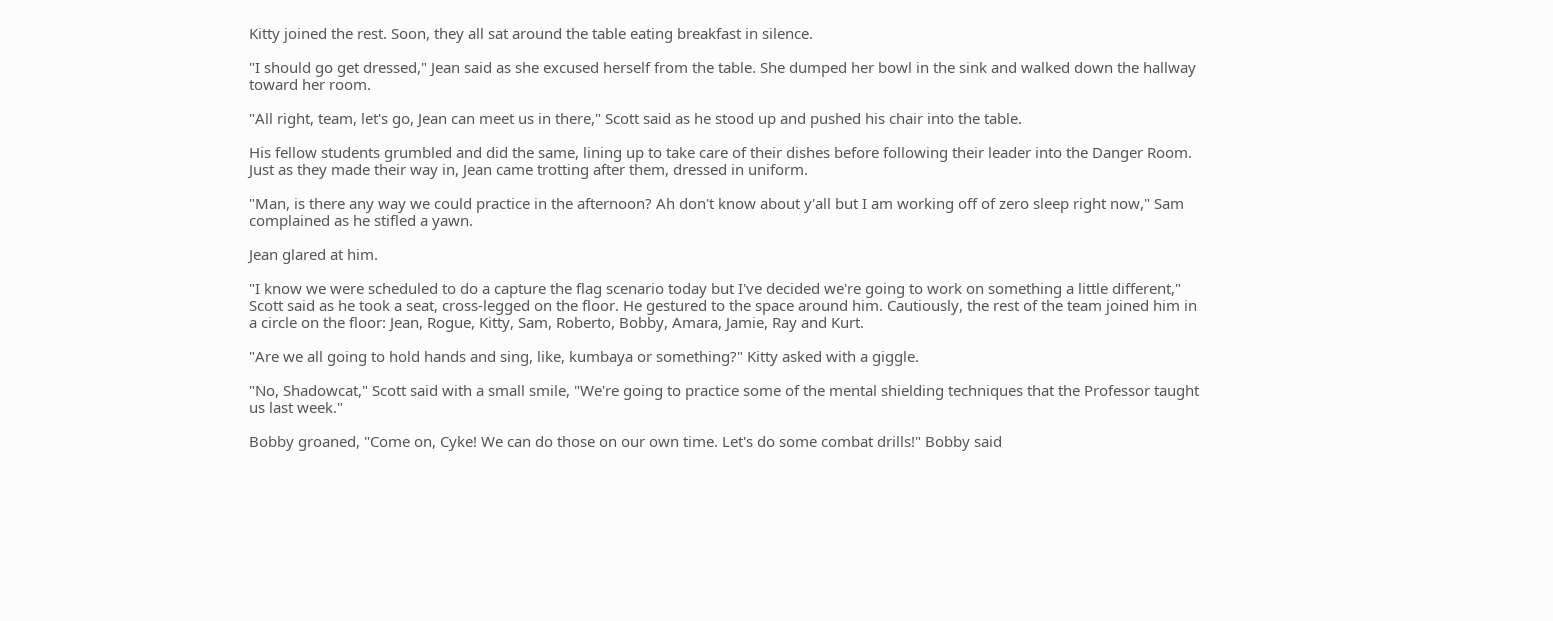Kitty joined the rest. Soon, they all sat around the table eating breakfast in silence.

"I should go get dressed," Jean said as she excused herself from the table. She dumped her bowl in the sink and walked down the hallway toward her room.

"All right, team, let's go, Jean can meet us in there," Scott said as he stood up and pushed his chair into the table.

His fellow students grumbled and did the same, lining up to take care of their dishes before following their leader into the Danger Room. Just as they made their way in, Jean came trotting after them, dressed in uniform.

"Man, is there any way we could practice in the afternoon? Ah don't know about y'all but I am working off of zero sleep right now," Sam complained as he stifled a yawn.

Jean glared at him.

"I know we were scheduled to do a capture the flag scenario today but I've decided we're going to work on something a little different," Scott said as he took a seat, cross-legged on the floor. He gestured to the space around him. Cautiously, the rest of the team joined him in a circle on the floor: Jean, Rogue, Kitty, Sam, Roberto, Bobby, Amara, Jamie, Ray and Kurt.

"Are we all going to hold hands and sing, like, kumbaya or something?" Kitty asked with a giggle.

"No, Shadowcat," Scott said with a small smile, "We're going to practice some of the mental shielding techniques that the Professor taught us last week."

Bobby groaned, "Come on, Cyke! We can do those on our own time. Let's do some combat drills!" Bobby said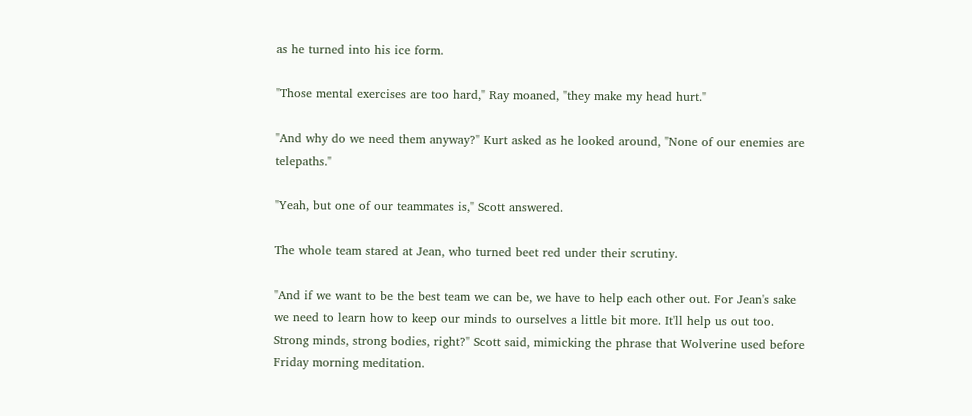as he turned into his ice form.

"Those mental exercises are too hard," Ray moaned, "they make my head hurt."

"And why do we need them anyway?" Kurt asked as he looked around, "None of our enemies are telepaths."

"Yeah, but one of our teammates is," Scott answered.

The whole team stared at Jean, who turned beet red under their scrutiny.

"And if we want to be the best team we can be, we have to help each other out. For Jean's sake we need to learn how to keep our minds to ourselves a little bit more. It'll help us out too. Strong minds, strong bodies, right?" Scott said, mimicking the phrase that Wolverine used before Friday morning meditation.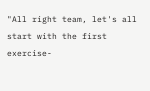"All right team, let's all start with the first exercise-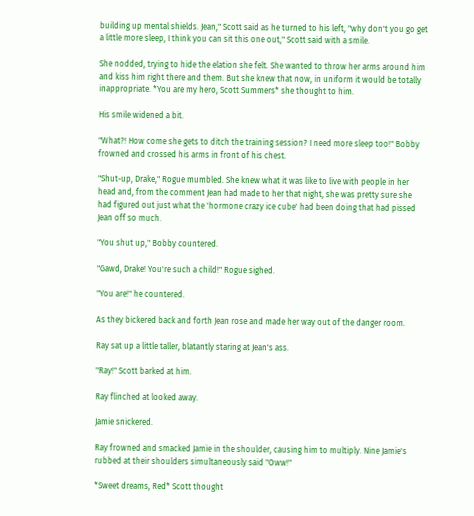building up mental shields. Jean," Scott said as he turned to his left, "why don't you go get a little more sleep, I think you can sit this one out," Scott said with a smile.

She nodded, trying to hide the elation she felt. She wanted to throw her arms around him and kiss him right there and them. But she knew that now, in uniform it would be totally inappropriate. *You are my hero, Scott Summers* she thought to him.

His smile widened a bit.

"What?! How come she gets to ditch the training session? I need more sleep too!" Bobby frowned and crossed his arms in front of his chest.

"Shut-up, Drake," Rogue mumbled. She knew what it was like to live with people in her head and, from the comment Jean had made to her that night, she was pretty sure she had figured out just what the 'hormone crazy ice cube' had been doing that had pissed Jean off so much.

"You shut up," Bobby countered.

"Gawd, Drake! You're such a child!" Rogue sighed.

"You are!" he countered.

As they bickered back and forth Jean rose and made her way out of the danger room.

Ray sat up a little taller, blatantly staring at Jean's ass.

"Ray!" Scott barked at him.

Ray flinched at looked away.

Jamie snickered.

Ray frowned and smacked Jamie in the shoulder, causing him to multiply. Nine Jamie's rubbed at their shoulders simultaneously said "Oww!"

*Sweet dreams, Red* Scott thought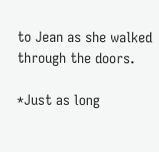to Jean as she walked through the doors.

*Just as long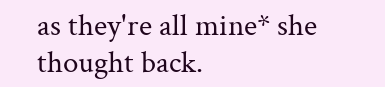as they're all mine* she thought back.